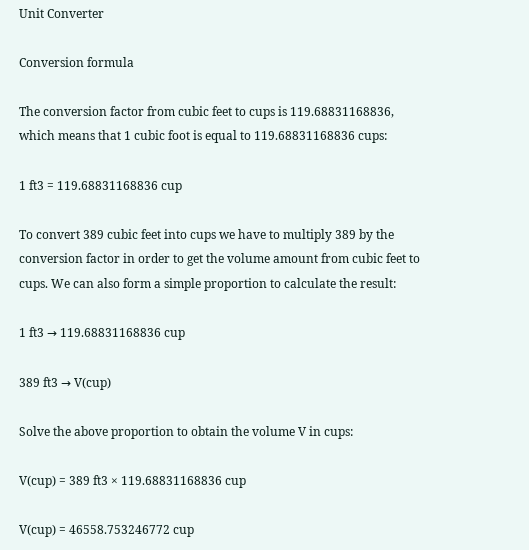Unit Converter

Conversion formula

The conversion factor from cubic feet to cups is 119.68831168836, which means that 1 cubic foot is equal to 119.68831168836 cups:

1 ft3 = 119.68831168836 cup

To convert 389 cubic feet into cups we have to multiply 389 by the conversion factor in order to get the volume amount from cubic feet to cups. We can also form a simple proportion to calculate the result:

1 ft3 → 119.68831168836 cup

389 ft3 → V(cup)

Solve the above proportion to obtain the volume V in cups:

V(cup) = 389 ft3 × 119.68831168836 cup

V(cup) = 46558.753246772 cup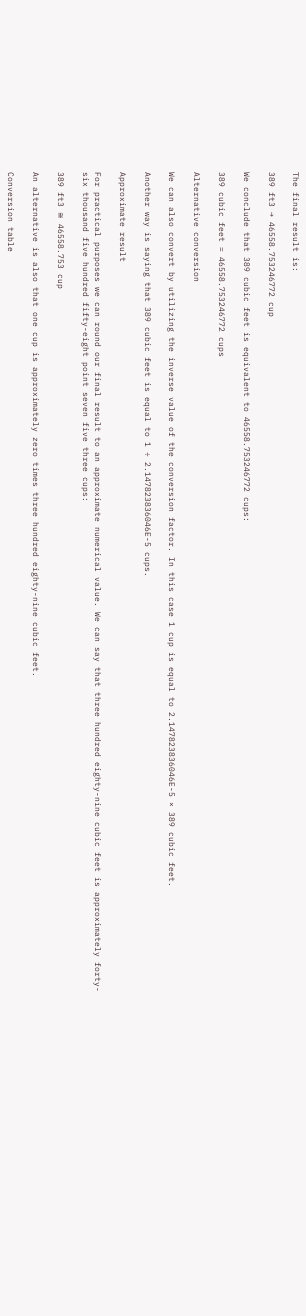The final result is:

389 ft3 → 46558.753246772 cup

We conclude that 389 cubic feet is equivalent to 46558.753246772 cups:

389 cubic feet = 46558.753246772 cups

Alternative conversion

We can also convert by utilizing the inverse value of the conversion factor. In this case 1 cup is equal to 2.147823836046E-5 × 389 cubic feet.

Another way is saying that 389 cubic feet is equal to 1 ÷ 2.147823836046E-5 cups.

Approximate result

For practical purposes we can round our final result to an approximate numerical value. We can say that three hundred eighty-nine cubic feet is approximately forty-six thousand five hundred fifty-eight point seven five three cups:

389 ft3 ≅ 46558.753 cup

An alternative is also that one cup is approximately zero times three hundred eighty-nine cubic feet.

Conversion table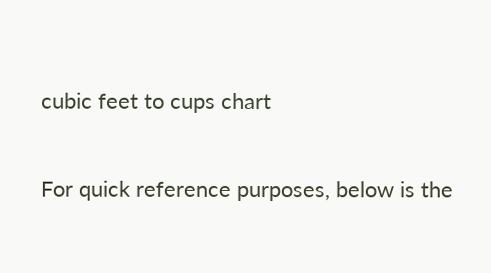cubic feet to cups chart

For quick reference purposes, below is the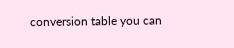conversion table you can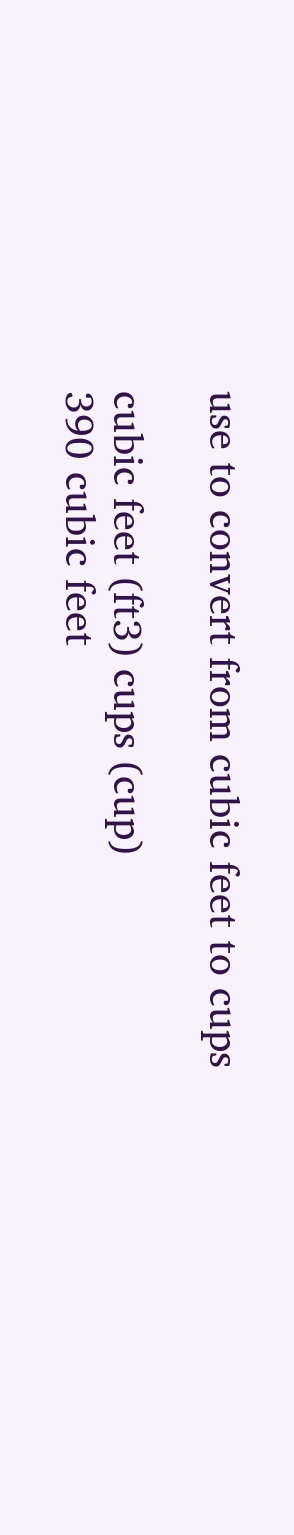use to convert from cubic feet to cups

cubic feet (ft3) cups (cup)
390 cubic feet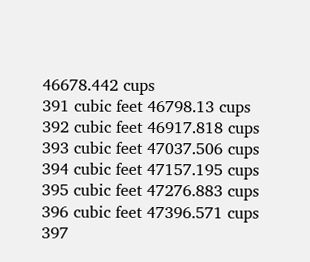46678.442 cups
391 cubic feet 46798.13 cups
392 cubic feet 46917.818 cups
393 cubic feet 47037.506 cups
394 cubic feet 47157.195 cups
395 cubic feet 47276.883 cups
396 cubic feet 47396.571 cups
397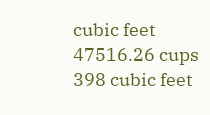cubic feet 47516.26 cups
398 cubic feet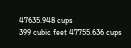47635.948 cups
399 cubic feet 47755.636 cups